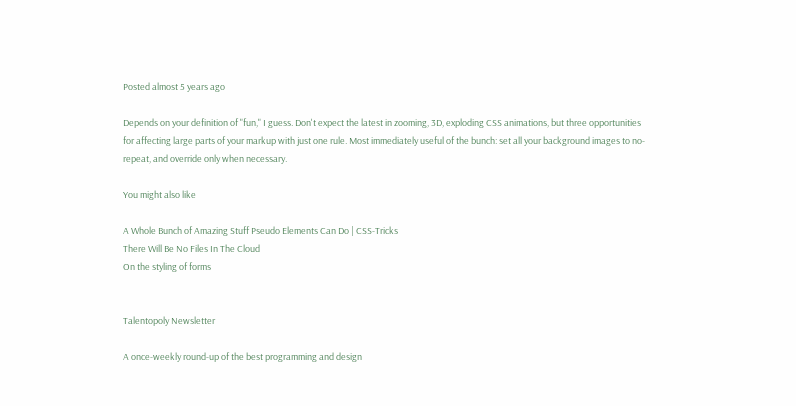Posted almost 5 years ago

Depends on your definition of "fun," I guess. Don't expect the latest in zooming, 3D, exploding CSS animations, but three opportunities for affecting large parts of your markup with just one rule. Most immediately useful of the bunch: set all your background images to no-repeat, and override only when necessary.

You might also like

A Whole Bunch of Amazing Stuff Pseudo Elements Can Do | CSS-Tricks
There Will Be No Files In The Cloud
On the styling of forms


Talentopoly Newsletter

A once-weekly round-up of the best programming and design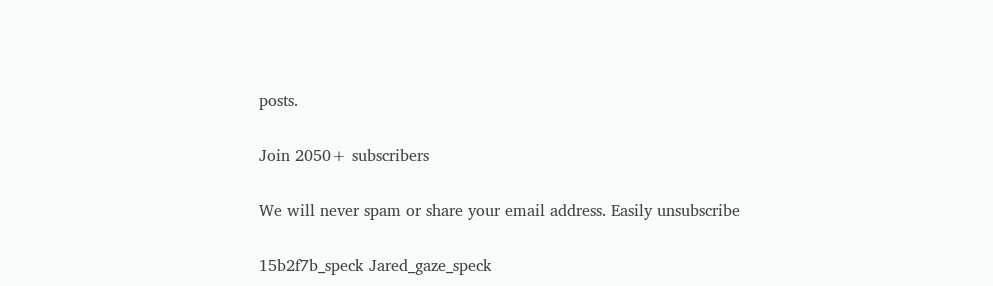posts.

Join 2050+ subscribers

We will never spam or share your email address. Easily unsubscribe

15b2f7b_speck Jared_gaze_speck